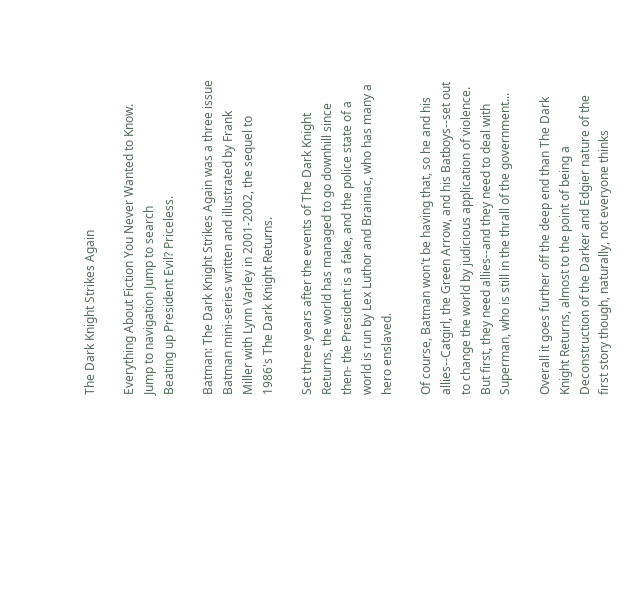The Dark Knight Strikes Again

Everything About Fiction You Never Wanted to Know.
Jump to navigation Jump to search
Beating up President Evil? Priceless.

Batman: The Dark Knight Strikes Again was a three issue Batman mini-series written and illustrated by Frank Miller with Lynn Varley in 2001-2002, the sequel to 1986's The Dark Knight Returns.

Set three years after the events of The Dark Knight Returns, the world has managed to go downhill since then- the President is a fake, and the police state of a world is run by Lex Luthor and Brainiac, who has many a hero enslaved.

Of course, Batman won't be having that, so he and his allies--Catgirl, the Green Arrow, and his Batboys--set out to change the world by judicious application of violence. But first, they need allies--and they need to deal with Superman, who is still in the thrall of the government...

Overall it goes further off the deep end than The Dark Knight Returns, almost to the point of being a Deconstruction of the Darker and Edgier nature of the first story though, naturally, not everyone thinks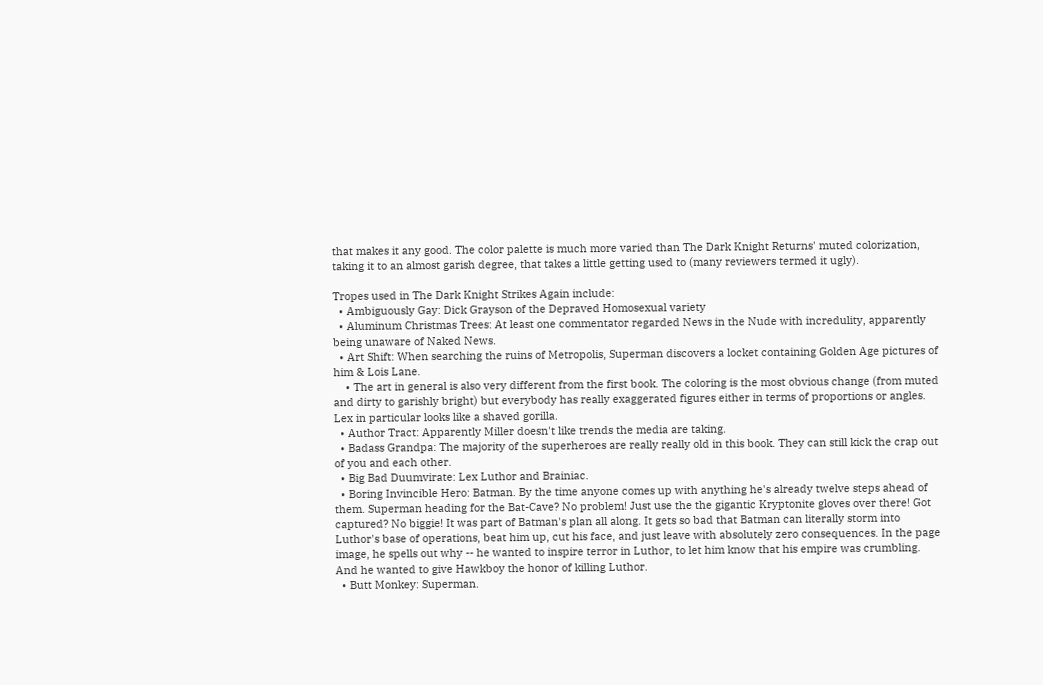that makes it any good. The color palette is much more varied than The Dark Knight Returns' muted colorization, taking it to an almost garish degree, that takes a little getting used to (many reviewers termed it ugly).

Tropes used in The Dark Knight Strikes Again include:
  • Ambiguously Gay: Dick Grayson of the Depraved Homosexual variety
  • Aluminum Christmas Trees: At least one commentator regarded News in the Nude with incredulity, apparently being unaware of Naked News.
  • Art Shift: When searching the ruins of Metropolis, Superman discovers a locket containing Golden Age pictures of him & Lois Lane.
    • The art in general is also very different from the first book. The coloring is the most obvious change (from muted and dirty to garishly bright) but everybody has really exaggerated figures either in terms of proportions or angles. Lex in particular looks like a shaved gorilla.
  • Author Tract: Apparently Miller doesn't like trends the media are taking.
  • Badass Grandpa: The majority of the superheroes are really really old in this book. They can still kick the crap out of you and each other.
  • Big Bad Duumvirate: Lex Luthor and Brainiac.
  • Boring Invincible Hero: Batman. By the time anyone comes up with anything he's already twelve steps ahead of them. Superman heading for the Bat-Cave? No problem! Just use the the gigantic Kryptonite gloves over there! Got captured? No biggie! It was part of Batman's plan all along. It gets so bad that Batman can literally storm into Luthor's base of operations, beat him up, cut his face, and just leave with absolutely zero consequences. In the page image, he spells out why -- he wanted to inspire terror in Luthor, to let him know that his empire was crumbling. And he wanted to give Hawkboy the honor of killing Luthor.
  • Butt Monkey: Superman.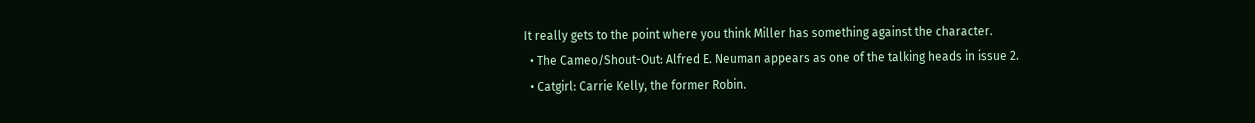It really gets to the point where you think Miller has something against the character.
  • The Cameo/Shout-Out: Alfred E. Neuman appears as one of the talking heads in issue 2.
  • Catgirl: Carrie Kelly, the former Robin.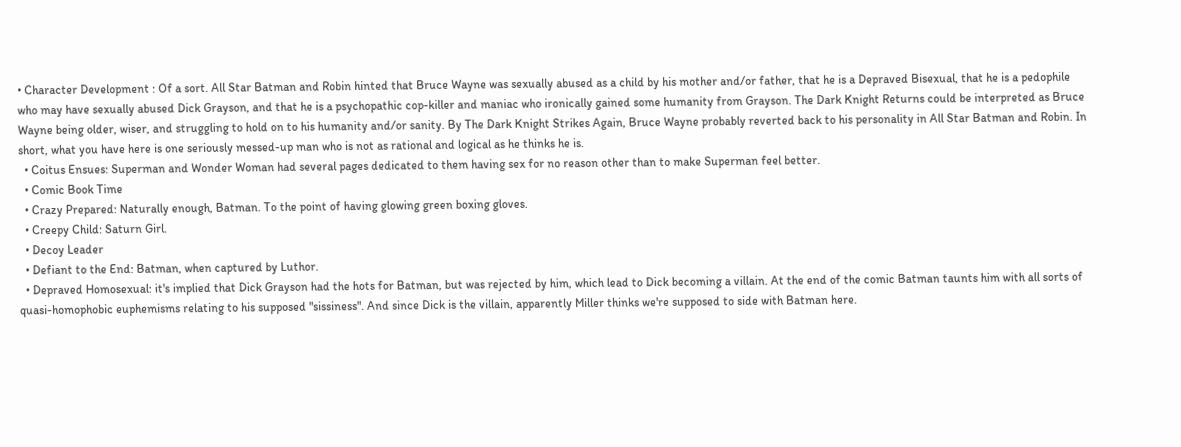• Character Development : Of a sort. All Star Batman and Robin hinted that Bruce Wayne was sexually abused as a child by his mother and/or father, that he is a Depraved Bisexual, that he is a pedophile who may have sexually abused Dick Grayson, and that he is a psychopathic cop-killer and maniac who ironically gained some humanity from Grayson. The Dark Knight Returns could be interpreted as Bruce Wayne being older, wiser, and struggling to hold on to his humanity and/or sanity. By The Dark Knight Strikes Again, Bruce Wayne probably reverted back to his personality in All Star Batman and Robin. In short, what you have here is one seriously messed-up man who is not as rational and logical as he thinks he is.
  • Coitus Ensues: Superman and Wonder Woman had several pages dedicated to them having sex for no reason other than to make Superman feel better.
  • Comic Book Time
  • Crazy Prepared: Naturally enough, Batman. To the point of having glowing green boxing gloves.
  • Creepy Child: Saturn Girl.
  • Decoy Leader
  • Defiant to the End: Batman, when captured by Luthor.
  • Depraved Homosexual: it's implied that Dick Grayson had the hots for Batman, but was rejected by him, which lead to Dick becoming a villain. At the end of the comic Batman taunts him with all sorts of quasi-homophobic euphemisms relating to his supposed "sissiness". And since Dick is the villain, apparently Miller thinks we're supposed to side with Batman here.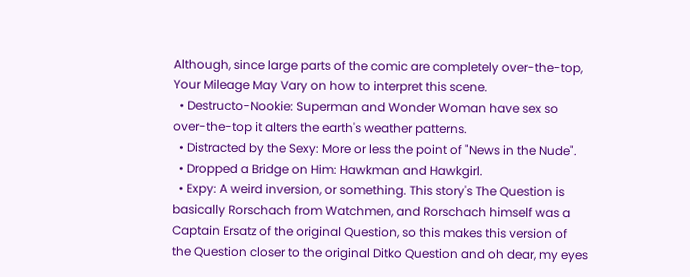Although, since large parts of the comic are completely over-the-top, Your Mileage May Vary on how to interpret this scene.
  • Destructo-Nookie: Superman and Wonder Woman have sex so over-the-top it alters the earth's weather patterns.
  • Distracted by the Sexy: More or less the point of "News in the Nude".
  • Dropped a Bridge on Him: Hawkman and Hawkgirl.
  • Expy: A weird inversion, or something. This story's The Question is basically Rorschach from Watchmen, and Rorschach himself was a Captain Ersatz of the original Question, so this makes this version of the Question closer to the original Ditko Question and oh dear, my eyes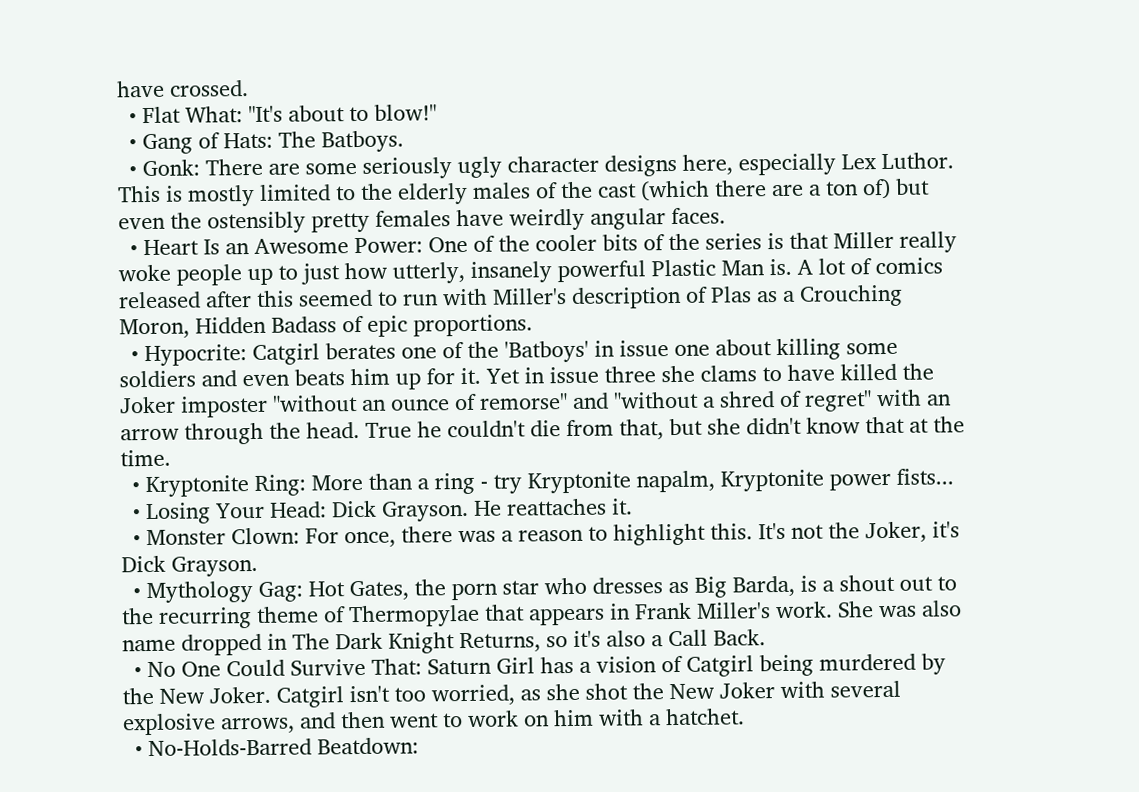have crossed.
  • Flat What: "It's about to blow!"
  • Gang of Hats: The Batboys.
  • Gonk: There are some seriously ugly character designs here, especially Lex Luthor. This is mostly limited to the elderly males of the cast (which there are a ton of) but even the ostensibly pretty females have weirdly angular faces.
  • Heart Is an Awesome Power: One of the cooler bits of the series is that Miller really woke people up to just how utterly, insanely powerful Plastic Man is. A lot of comics released after this seemed to run with Miller's description of Plas as a Crouching Moron, Hidden Badass of epic proportions.
  • Hypocrite: Catgirl berates one of the 'Batboys' in issue one about killing some soldiers and even beats him up for it. Yet in issue three she clams to have killed the Joker imposter "without an ounce of remorse" and "without a shred of regret" with an arrow through the head. True he couldn't die from that, but she didn't know that at the time.
  • Kryptonite Ring: More than a ring - try Kryptonite napalm, Kryptonite power fists...
  • Losing Your Head: Dick Grayson. He reattaches it.
  • Monster Clown: For once, there was a reason to highlight this. It's not the Joker, it's Dick Grayson.
  • Mythology Gag: Hot Gates, the porn star who dresses as Big Barda, is a shout out to the recurring theme of Thermopylae that appears in Frank Miller's work. She was also name dropped in The Dark Knight Returns, so it's also a Call Back.
  • No One Could Survive That: Saturn Girl has a vision of Catgirl being murdered by the New Joker. Catgirl isn't too worried, as she shot the New Joker with several explosive arrows, and then went to work on him with a hatchet.
  • No-Holds-Barred Beatdown: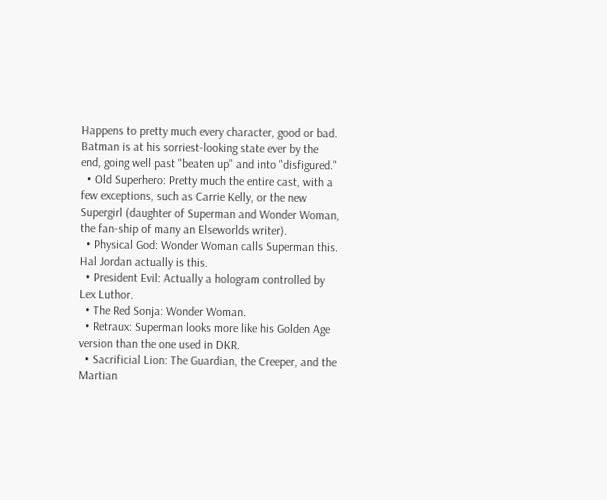Happens to pretty much every character, good or bad. Batman is at his sorriest-looking state ever by the end, going well past "beaten up" and into "disfigured."
  • Old Superhero: Pretty much the entire cast, with a few exceptions, such as Carrie Kelly, or the new Supergirl (daughter of Superman and Wonder Woman, the fan-ship of many an Elseworlds writer).
  • Physical God: Wonder Woman calls Superman this. Hal Jordan actually is this.
  • President Evil: Actually a hologram controlled by Lex Luthor.
  • The Red Sonja: Wonder Woman.
  • Retraux: Superman looks more like his Golden Age version than the one used in DKR.
  • Sacrificial Lion: The Guardian, the Creeper, and the Martian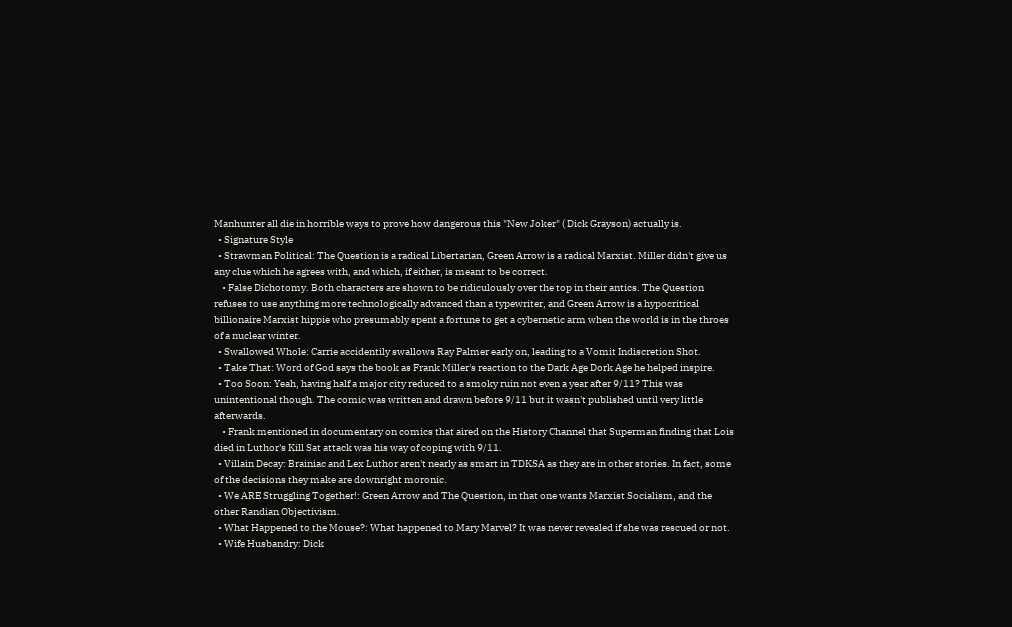Manhunter all die in horrible ways to prove how dangerous this "New Joker" ( Dick Grayson) actually is.
  • Signature Style
  • Strawman Political: The Question is a radical Libertarian, Green Arrow is a radical Marxist. Miller didn't give us any clue which he agrees with, and which, if either, is meant to be correct.
    • False Dichotomy. Both characters are shown to be ridiculously over the top in their antics. The Question refuses to use anything more technologically advanced than a typewriter, and Green Arrow is a hypocritical billionaire Marxist hippie who presumably spent a fortune to get a cybernetic arm when the world is in the throes of a nuclear winter.
  • Swallowed Whole: Carrie accidentily swallows Ray Palmer early on, leading to a Vomit Indiscretion Shot.
  • Take That: Word of God says the book as Frank Miller's reaction to the Dark Age Dork Age he helped inspire.
  • Too Soon: Yeah, having half a major city reduced to a smoky ruin not even a year after 9/11? This was unintentional though. The comic was written and drawn before 9/11 but it wasn't published until very little afterwards.
    • Frank mentioned in documentary on comics that aired on the History Channel that Superman finding that Lois died in Luthor's Kill Sat attack was his way of coping with 9/11.
  • Villain Decay: Brainiac and Lex Luthor aren't nearly as smart in TDKSA as they are in other stories. In fact, some of the decisions they make are downright moronic.
  • We ARE Struggling Together!: Green Arrow and The Question, in that one wants Marxist Socialism, and the other Randian Objectivism.
  • What Happened to the Mouse?: What happened to Mary Marvel? It was never revealed if she was rescued or not.
  • Wife Husbandry: Dick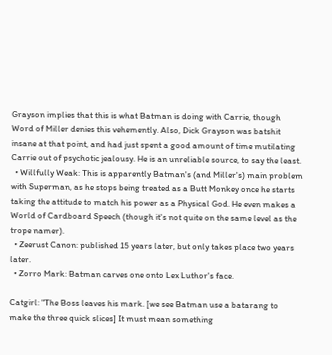Grayson implies that this is what Batman is doing with Carrie, though Word of Miller denies this vehemently. Also, Dick Grayson was batshit insane at that point, and had just spent a good amount of time mutilating Carrie out of psychotic jealousy. He is an unreliable source, to say the least.
  • Willfully Weak: This is apparently Batman's (and Miller's) main problem with Superman, as he stops being treated as a Butt Monkey once he starts taking the attitude to match his power as a Physical God. He even makes a World of Cardboard Speech (though it's not quite on the same level as the trope namer).
  • Zeerust Canon: published 15 years later, but only takes place two years later.
  • Zorro Mark: Batman carves one onto Lex Luthor's face.

Catgirl: "The Boss leaves his mark. [we see Batman use a batarang to make the three quick slices] It must mean something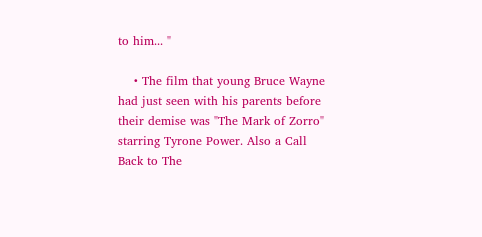to him... "

    • The film that young Bruce Wayne had just seen with his parents before their demise was "The Mark of Zorro" starring Tyrone Power. Also a Call Back to The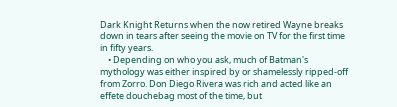Dark Knight Returns when the now retired Wayne breaks down in tears after seeing the movie on TV for the first time in fifty years.
    • Depending on who you ask, much of Batman's mythology was either inspired by or shamelessly ripped-off from Zorro. Don Diego Rivera was rich and acted like an effete douchebag most of the time, but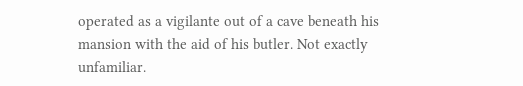operated as a vigilante out of a cave beneath his mansion with the aid of his butler. Not exactly unfamiliar.